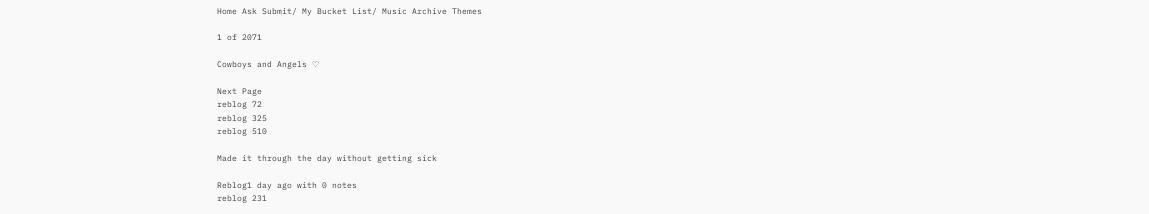Home Ask Submit/ My Bucket List/ Music Archive Themes

1 of 2071

Cowboys and Angels ♡

Next Page
reblog 72
reblog 325
reblog 510

Made it through the day without getting sick

Reblog1 day ago with 0 notes
reblog 231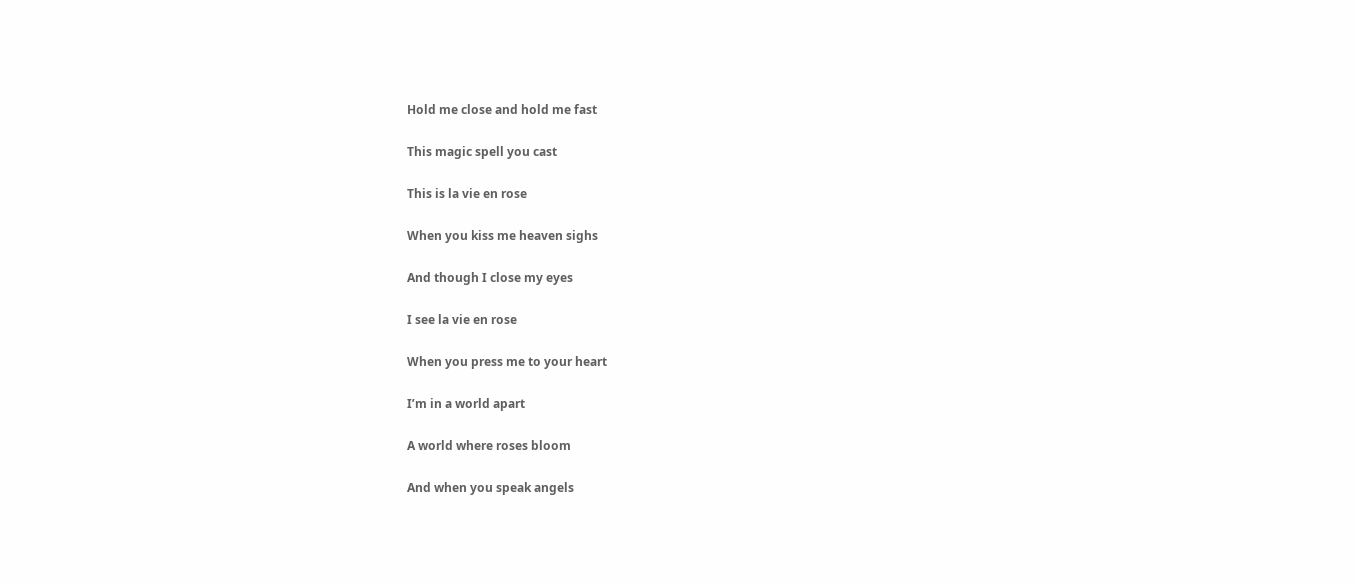Hold me close and hold me fast

This magic spell you cast

This is la vie en rose

When you kiss me heaven sighs

And though I close my eyes

I see la vie en rose

When you press me to your heart

I’m in a world apart

A world where roses bloom

And when you speak angels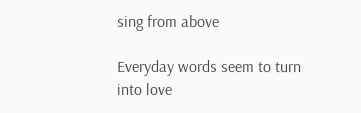sing from above

Everyday words seem to turn into love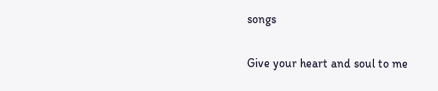songs

Give your heart and soul to me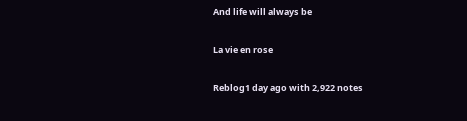And life will always be

La vie en rose

Reblog1 day ago with 2,922 notes